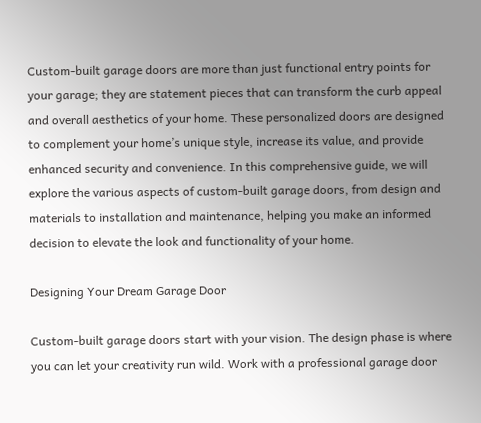Custom-built garage doors are more than just functional entry points for your garage; they are statement pieces that can transform the curb appeal and overall aesthetics of your home. These personalized doors are designed to complement your home’s unique style, increase its value, and provide enhanced security and convenience. In this comprehensive guide, we will explore the various aspects of custom-built garage doors, from design and materials to installation and maintenance, helping you make an informed decision to elevate the look and functionality of your home.

Designing Your Dream Garage Door

Custom-built garage doors start with your vision. The design phase is where you can let your creativity run wild. Work with a professional garage door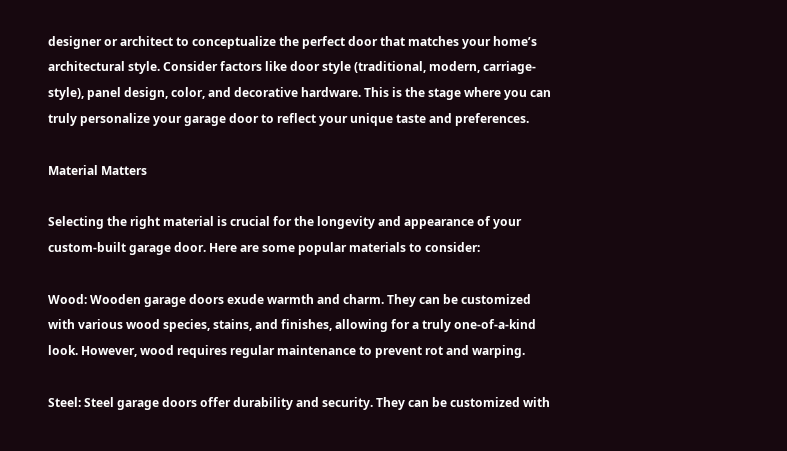designer or architect to conceptualize the perfect door that matches your home’s architectural style. Consider factors like door style (traditional, modern, carriage-style), panel design, color, and decorative hardware. This is the stage where you can truly personalize your garage door to reflect your unique taste and preferences.

Material Matters

Selecting the right material is crucial for the longevity and appearance of your custom-built garage door. Here are some popular materials to consider:

Wood: Wooden garage doors exude warmth and charm. They can be customized with various wood species, stains, and finishes, allowing for a truly one-of-a-kind look. However, wood requires regular maintenance to prevent rot and warping.

Steel: Steel garage doors offer durability and security. They can be customized with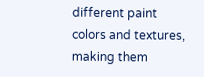different paint colors and textures, making them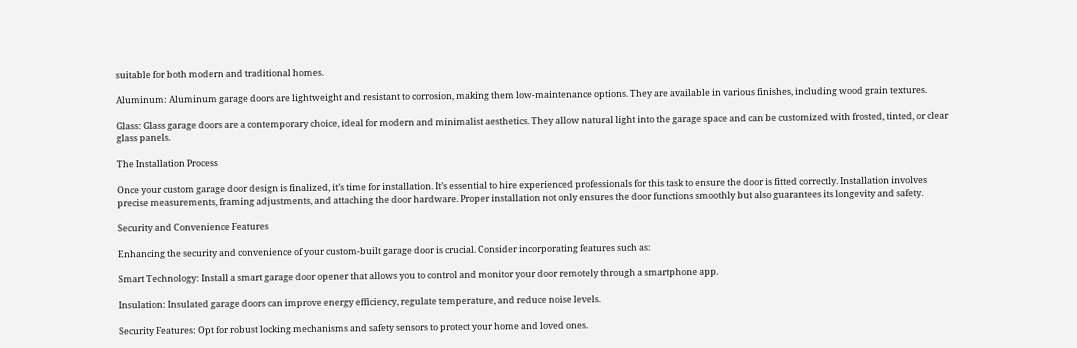suitable for both modern and traditional homes.

Aluminum: Aluminum garage doors are lightweight and resistant to corrosion, making them low-maintenance options. They are available in various finishes, including wood grain textures.

Glass: Glass garage doors are a contemporary choice, ideal for modern and minimalist aesthetics. They allow natural light into the garage space and can be customized with frosted, tinted, or clear glass panels.

The Installation Process

Once your custom garage door design is finalized, it’s time for installation. It’s essential to hire experienced professionals for this task to ensure the door is fitted correctly. Installation involves precise measurements, framing adjustments, and attaching the door hardware. Proper installation not only ensures the door functions smoothly but also guarantees its longevity and safety.

Security and Convenience Features

Enhancing the security and convenience of your custom-built garage door is crucial. Consider incorporating features such as:

Smart Technology: Install a smart garage door opener that allows you to control and monitor your door remotely through a smartphone app.

Insulation: Insulated garage doors can improve energy efficiency, regulate temperature, and reduce noise levels.

Security Features: Opt for robust locking mechanisms and safety sensors to protect your home and loved ones.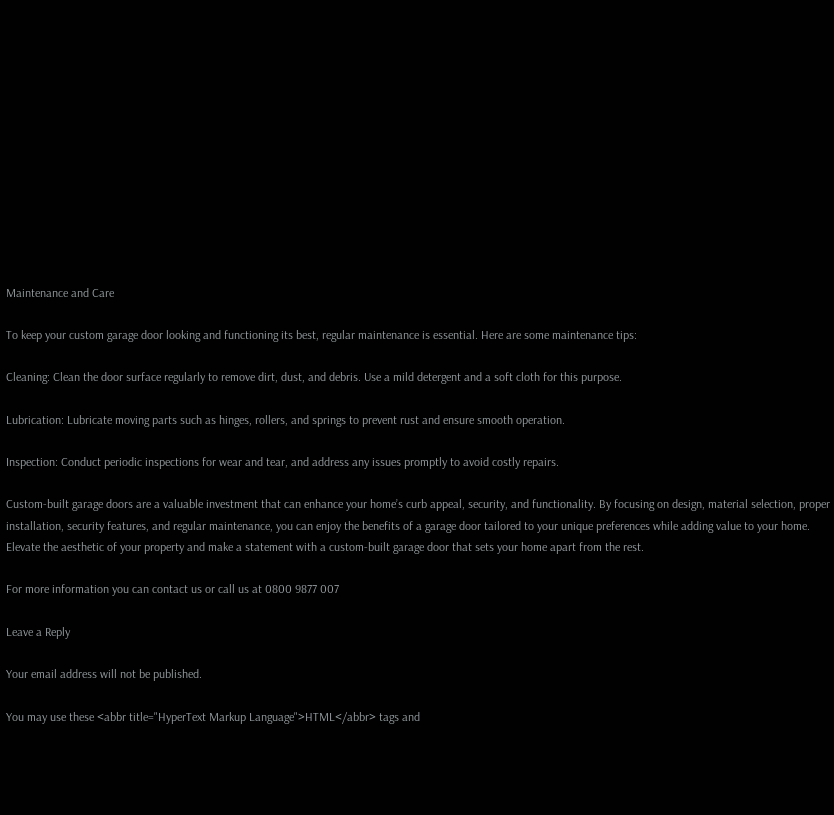Maintenance and Care

To keep your custom garage door looking and functioning its best, regular maintenance is essential. Here are some maintenance tips:

Cleaning: Clean the door surface regularly to remove dirt, dust, and debris. Use a mild detergent and a soft cloth for this purpose.

Lubrication: Lubricate moving parts such as hinges, rollers, and springs to prevent rust and ensure smooth operation.

Inspection: Conduct periodic inspections for wear and tear, and address any issues promptly to avoid costly repairs.

Custom-built garage doors are a valuable investment that can enhance your home’s curb appeal, security, and functionality. By focusing on design, material selection, proper installation, security features, and regular maintenance, you can enjoy the benefits of a garage door tailored to your unique preferences while adding value to your home. Elevate the aesthetic of your property and make a statement with a custom-built garage door that sets your home apart from the rest.

For more information you can contact us or call us at 0800 9877 007

Leave a Reply

Your email address will not be published.

You may use these <abbr title="HyperText Markup Language">HTML</abbr> tags and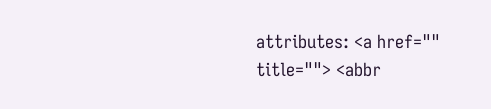attributes: <a href="" title=""> <abbr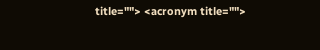title=""> <acronym title="">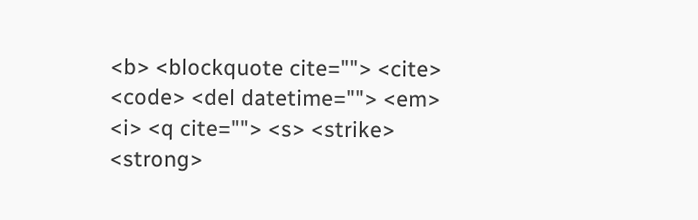<b> <blockquote cite=""> <cite> <code> <del datetime=""> <em> <i> <q cite=""> <s> <strike> <strong>